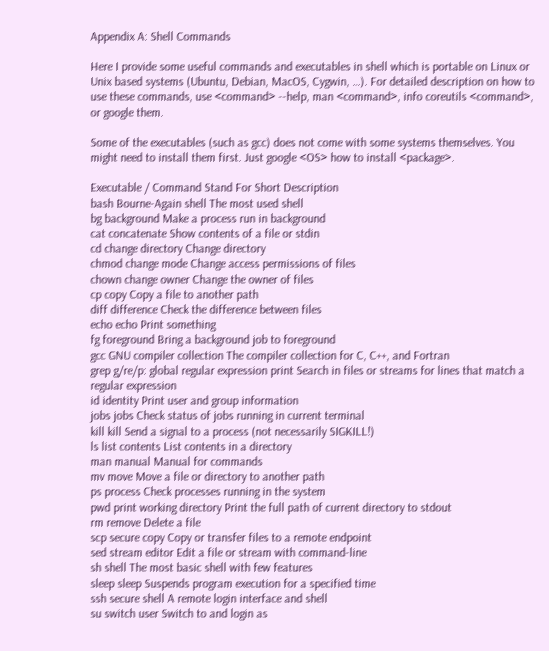Appendix A: Shell Commands

Here I provide some useful commands and executables in shell which is portable on Linux or Unix based systems (Ubuntu, Debian, MacOS, Cygwin, …). For detailed description on how to use these commands, use <command> --help, man <command>, info coreutils <command>, or google them.

Some of the executables (such as gcc) does not come with some systems themselves. You might need to install them first. Just google <OS> how to install <package>.

Executable / Command Stand For Short Description
bash Bourne-Again shell The most used shell
bg background Make a process run in background
cat concatenate Show contents of a file or stdin
cd change directory Change directory
chmod change mode Change access permissions of files
chown change owner Change the owner of files
cp copy Copy a file to another path
diff difference Check the difference between files
echo echo Print something
fg foreground Bring a background job to foreground
gcc GNU compiler collection The compiler collection for C, C++, and Fortran
grep g/re/p: global regular expression print Search in files or streams for lines that match a regular expression
id identity Print user and group information
jobs jobs Check status of jobs running in current terminal
kill kill Send a signal to a process (not necessarily SIGKILL!)
ls list contents List contents in a directory
man manual Manual for commands
mv move Move a file or directory to another path
ps process Check processes running in the system
pwd print working directory Print the full path of current directory to stdout
rm remove Delete a file
scp secure copy Copy or transfer files to a remote endpoint
sed stream editor Edit a file or stream with command-line
sh shell The most basic shell with few features
sleep sleep Suspends program execution for a specified time
ssh secure shell A remote login interface and shell
su switch user Switch to and login as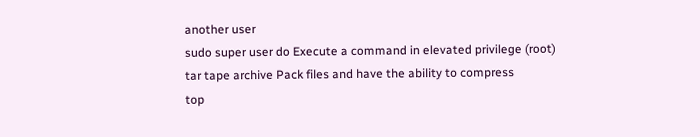another user
sudo super user do Execute a command in elevated privilege (root)
tar tape archive Pack files and have the ability to compress
top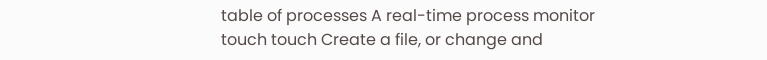table of processes A real-time process monitor
touch touch Create a file, or change and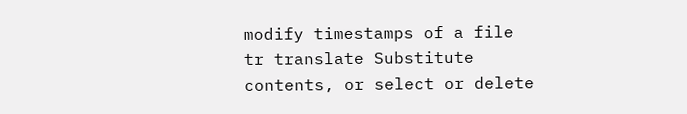modify timestamps of a file
tr translate Substitute contents, or select or delete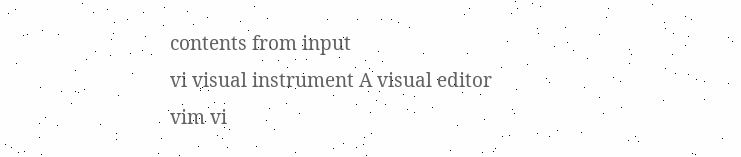contents from input
vi visual instrument A visual editor
vim vi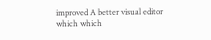improved A better visual editor
which which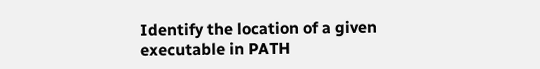Identify the location of a given executable in PATH